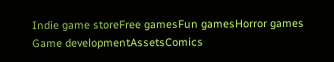Indie game storeFree gamesFun gamesHorror games
Game developmentAssetsComics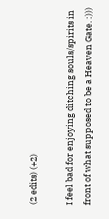(2 edits) (+2)

I feel bad for enjoying ditching souls/spirits in front of what supposed to be a Heaven Gate. :)))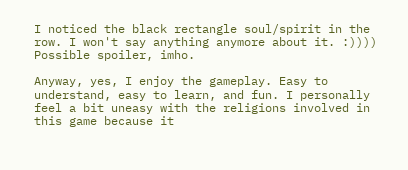I noticed the black rectangle soul/spirit in the row. I won't say anything anymore about it. :)))) Possible spoiler, imho.

Anyway, yes, I enjoy the gameplay. Easy to understand, easy to learn, and fun. I personally feel a bit uneasy with the religions involved in this game because it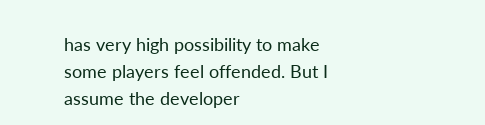has very high possibility to make some players feel offended. But I assume the developer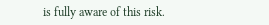is fully aware of this risk.